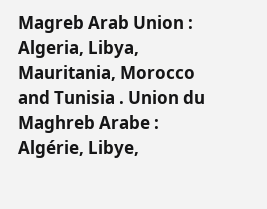Magreb Arab Union :  Algeria, Libya, Mauritania, Morocco and Tunisia . Union du Maghreb Arabe : Algérie, Libye,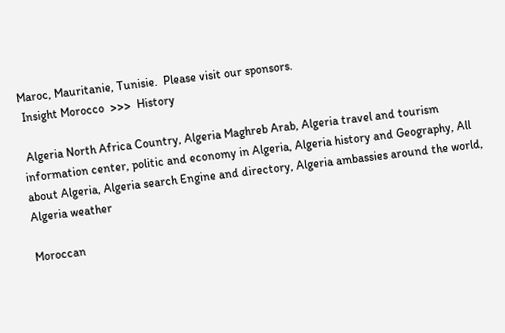Maroc, Mauritanie, Tunisie.  Please visit our sponsors.
 Insight Morocco  >>>  History

 Algeria North Africa Country, Algeria Maghreb Arab, Algeria travel and tourism information center, politic and economy in Algeria, Algeria history and Geography, All about Algeria, Algeria search Engine and directory, Algeria ambassies around the world, Algeria weather

Moroccan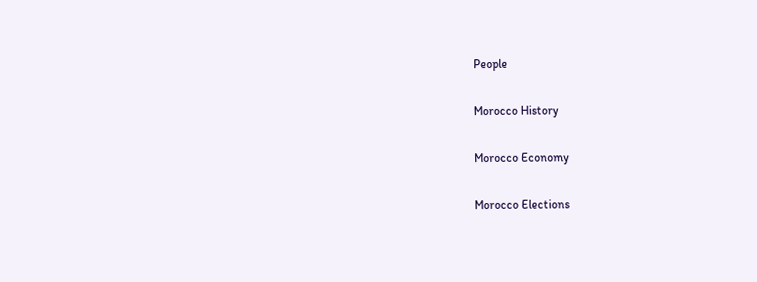People

Morocco History

Morocco Economy

Morocco Elections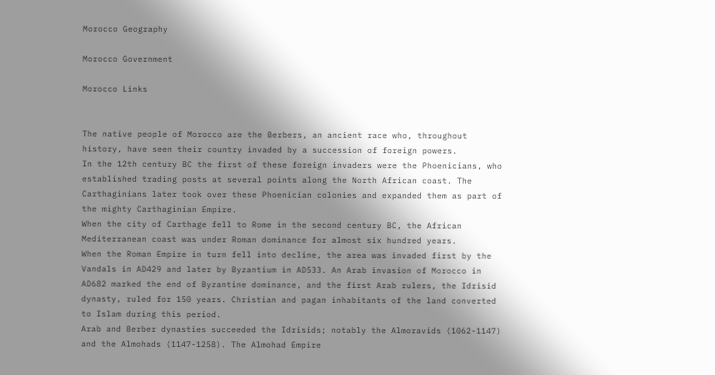Morocco Geography

Morocco Government

Morocco Links


The native people of Morocco are the Berbers, an ancient race who, throughout history, have seen their country invaded by a succession of foreign powers.
In the 12th century BC the first of these foreign invaders were the Phoenicians, who established trading posts at several points along the North African coast. The Carthaginians later took over these Phoenician colonies and expanded them as part of the mighty Carthaginian Empire.
When the city of Carthage fell to Rome in the second century BC, the African Mediterranean coast was under Roman dominance for almost six hundred years.
When the Roman Empire in turn fell into decline, the area was invaded first by the Vandals in AD429 and later by Byzantium in AD533. An Arab invasion of Morocco in AD682 marked the end of Byzantine dominance, and the first Arab rulers, the Idrisid dynasty, ruled for 150 years. Christian and pagan inhabitants of the land converted to Islam during this period.
Arab and Berber dynasties succeeded the Idrisids; notably the Almoravids (1062-1147) and the Almohads (1147-1258). The Almohad Empire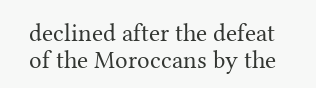declined after the defeat of the Moroccans by the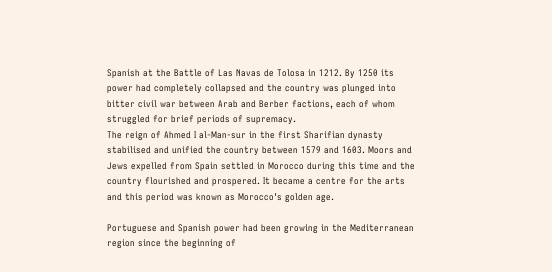Spanish at the Battle of Las Navas de Tolosa in 1212. By 1250 its power had completely collapsed and the country was plunged into bitter civil war between Arab and Berber factions, each of whom struggled for brief periods of supremacy.
The reign of Ahmed I al-Man-sur in the first Sharifian dynasty stabilised and unified the country between 1579 and 1603. Moors and Jews expelled from Spain settled in Morocco during this time and the country flourished and prospered. It became a centre for the arts and this period was known as Morocco's golden age.

Portuguese and Spanish power had been growing in the Mediterranean region since the beginning of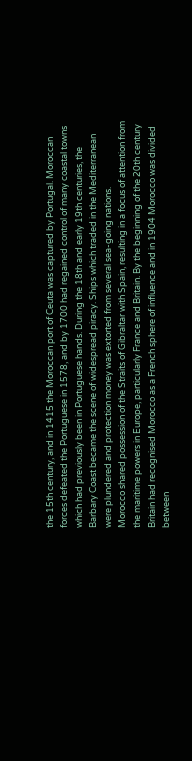the 15th century, and in 1415 the Moroccan port of Ceuta was captured by Portugal. Moroccan forces defeated the Portuguese in 1578, and by 1700 had regained control of many coastal towns which had previously been in Portuguese hands. During the 18th and early 19th centuries, the Barbary Coast became the scene of widespread piracy. Ships which traded in the Mediterranean were plundered and protection money was extorted from several sea-going nations.
Morocco shared possession of the Straits of Gibraltar with Spain, resulting in a focus of attention from the maritime powers in Europe, particularly France and Britain. By the beginning of the 20th century Britain had recognised Morocco as a French sphere of influence and in 1904 Morocco was divided between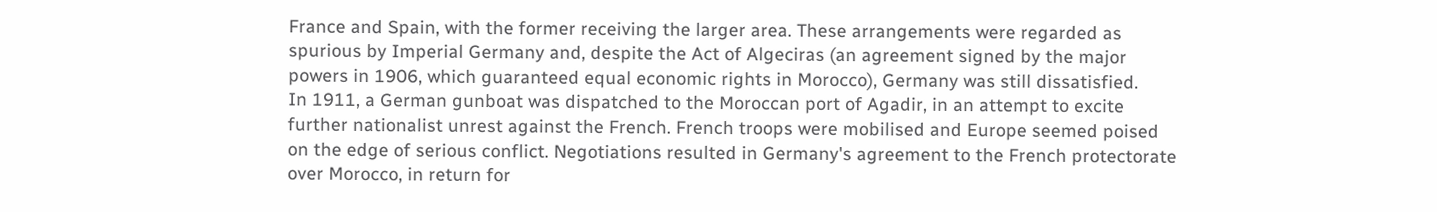France and Spain, with the former receiving the larger area. These arrangements were regarded as spurious by Imperial Germany and, despite the Act of Algeciras (an agreement signed by the major powers in 1906, which guaranteed equal economic rights in Morocco), Germany was still dissatisfied.
In 1911, a German gunboat was dispatched to the Moroccan port of Agadir, in an attempt to excite further nationalist unrest against the French. French troops were mobilised and Europe seemed poised on the edge of serious conflict. Negotiations resulted in Germany's agreement to the French protectorate over Morocco, in return for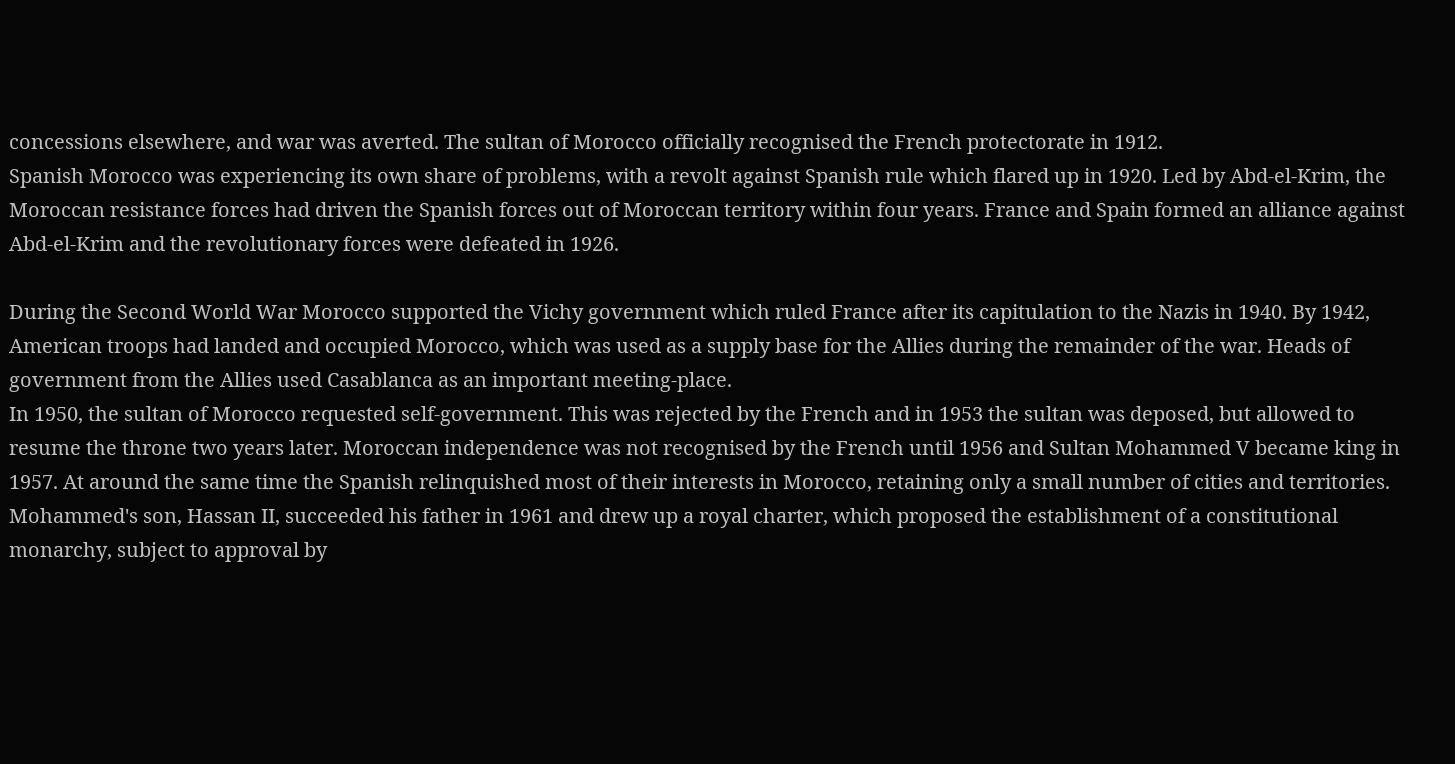concessions elsewhere, and war was averted. The sultan of Morocco officially recognised the French protectorate in 1912.
Spanish Morocco was experiencing its own share of problems, with a revolt against Spanish rule which flared up in 1920. Led by Abd-el-Krim, the Moroccan resistance forces had driven the Spanish forces out of Moroccan territory within four years. France and Spain formed an alliance against Abd-el-Krim and the revolutionary forces were defeated in 1926.

During the Second World War Morocco supported the Vichy government which ruled France after its capitulation to the Nazis in 1940. By 1942, American troops had landed and occupied Morocco, which was used as a supply base for the Allies during the remainder of the war. Heads of government from the Allies used Casablanca as an important meeting-place.
In 1950, the sultan of Morocco requested self-government. This was rejected by the French and in 1953 the sultan was deposed, but allowed to resume the throne two years later. Moroccan independence was not recognised by the French until 1956 and Sultan Mohammed V became king in 1957. At around the same time the Spanish relinquished most of their interests in Morocco, retaining only a small number of cities and territories.
Mohammed's son, Hassan II, succeeded his father in 1961 and drew up a royal charter, which proposed the establishment of a constitutional monarchy, subject to approval by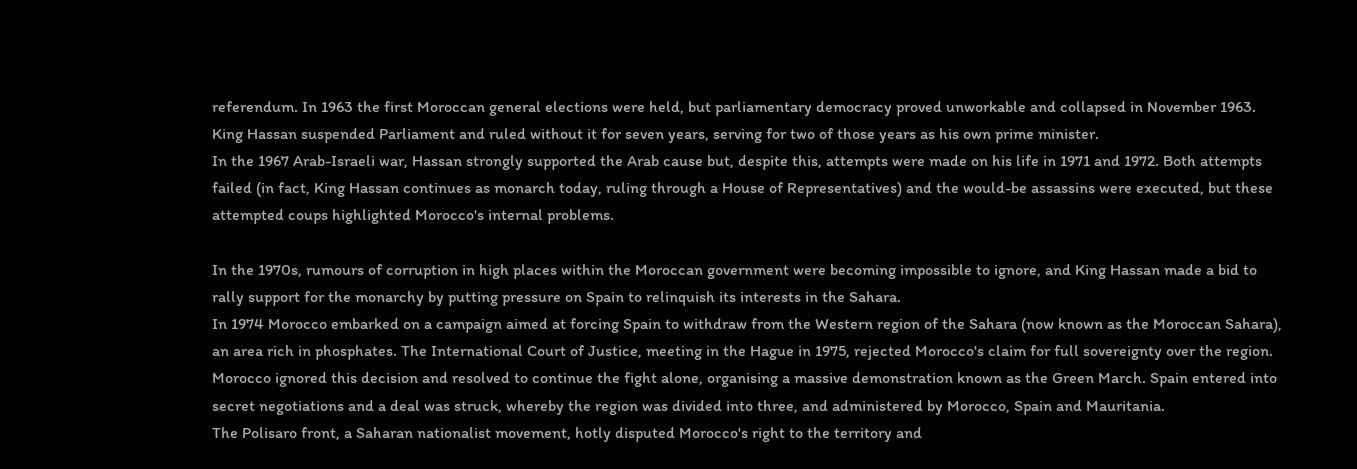referendum. In 1963 the first Moroccan general elections were held, but parliamentary democracy proved unworkable and collapsed in November 1963. King Hassan suspended Parliament and ruled without it for seven years, serving for two of those years as his own prime minister.
In the 1967 Arab-Israeli war, Hassan strongly supported the Arab cause but, despite this, attempts were made on his life in 1971 and 1972. Both attempts failed (in fact, King Hassan continues as monarch today, ruling through a House of Representatives) and the would-be assassins were executed, but these attempted coups highlighted Morocco's internal problems.

In the 1970s, rumours of corruption in high places within the Moroccan government were becoming impossible to ignore, and King Hassan made a bid to rally support for the monarchy by putting pressure on Spain to relinquish its interests in the Sahara.
In 1974 Morocco embarked on a campaign aimed at forcing Spain to withdraw from the Western region of the Sahara (now known as the Moroccan Sahara), an area rich in phosphates. The International Court of Justice, meeting in the Hague in 1975, rejected Morocco's claim for full sovereignty over the region. Morocco ignored this decision and resolved to continue the fight alone, organising a massive demonstration known as the Green March. Spain entered into secret negotiations and a deal was struck, whereby the region was divided into three, and administered by Morocco, Spain and Mauritania.
The Polisaro front, a Saharan nationalist movement, hotly disputed Morocco's right to the territory and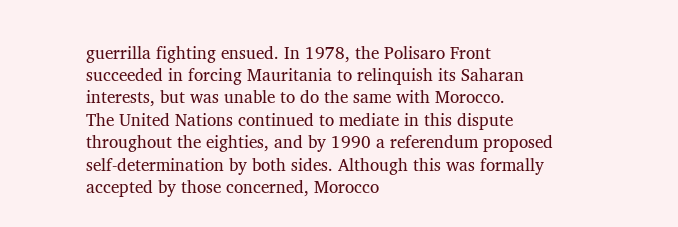guerrilla fighting ensued. In 1978, the Polisaro Front succeeded in forcing Mauritania to relinquish its Saharan interests, but was unable to do the same with Morocco.
The United Nations continued to mediate in this dispute throughout the eighties, and by 1990 a referendum proposed self-determination by both sides. Although this was formally accepted by those concerned, Morocco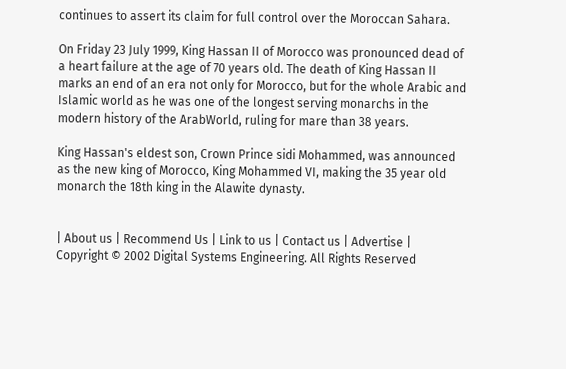continues to assert its claim for full control over the Moroccan Sahara.

On Friday 23 July 1999, King Hassan II of Morocco was pronounced dead of a heart failure at the age of 70 years old. The death of King Hassan II marks an end of an era not only for Morocco, but for the whole Arabic and Islamic world as he was one of the longest serving monarchs in the modern history of the ArabWorld, ruling for mare than 38 years.

King Hassan's eldest son, Crown Prince sidi Mohammed, was announced as the new king of Morocco, King Mohammed VI, making the 35 year old monarch the 18th king in the Alawite dynasty.


| About us | Recommend Us | Link to us | Contact us | Advertise |
Copyright © 2002 Digital Systems Engineering. All Rights Reserved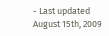- Last updated August 15th, 2009